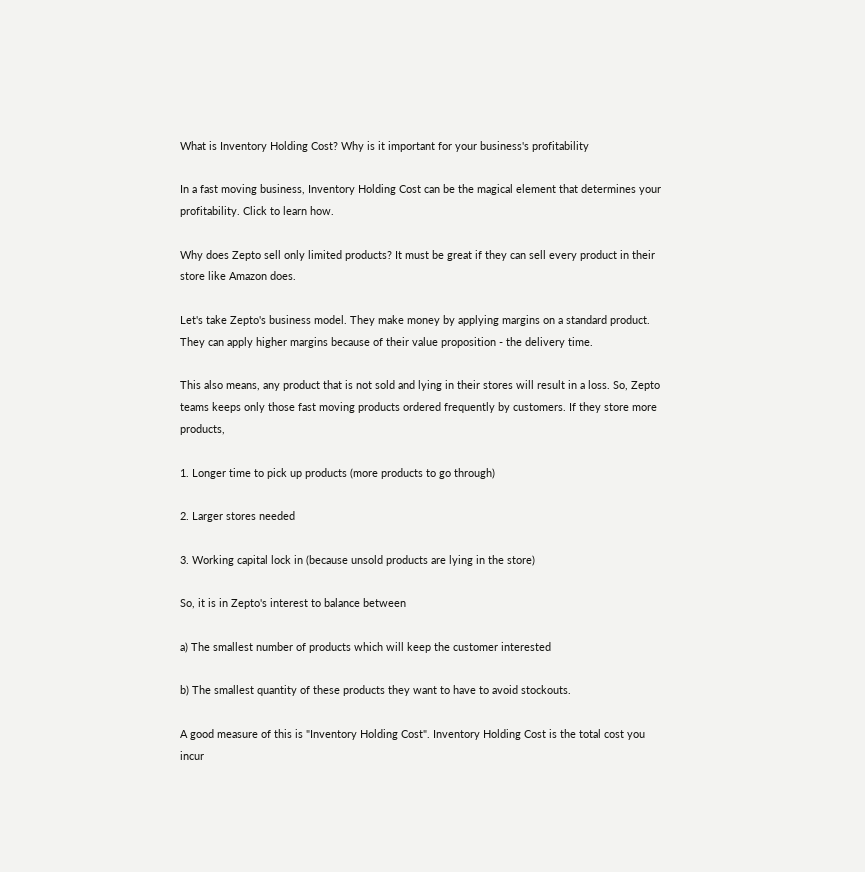What is Inventory Holding Cost? Why is it important for your business's profitability

In a fast moving business, Inventory Holding Cost can be the magical element that determines your profitability. Click to learn how.

Why does Zepto sell only limited products? It must be great if they can sell every product in their store like Amazon does.

Let's take Zepto's business model. They make money by applying margins on a standard product. They can apply higher margins because of their value proposition - the delivery time.

This also means, any product that is not sold and lying in their stores will result in a loss. So, Zepto teams keeps only those fast moving products ordered frequently by customers. If they store more products,

1. Longer time to pick up products (more products to go through)

2. Larger stores needed

3. Working capital lock in (because unsold products are lying in the store)

So, it is in Zepto's interest to balance between

a) The smallest number of products which will keep the customer interested

b) The smallest quantity of these products they want to have to avoid stockouts.

A good measure of this is "Inventory Holding Cost". Inventory Holding Cost is the total cost you incur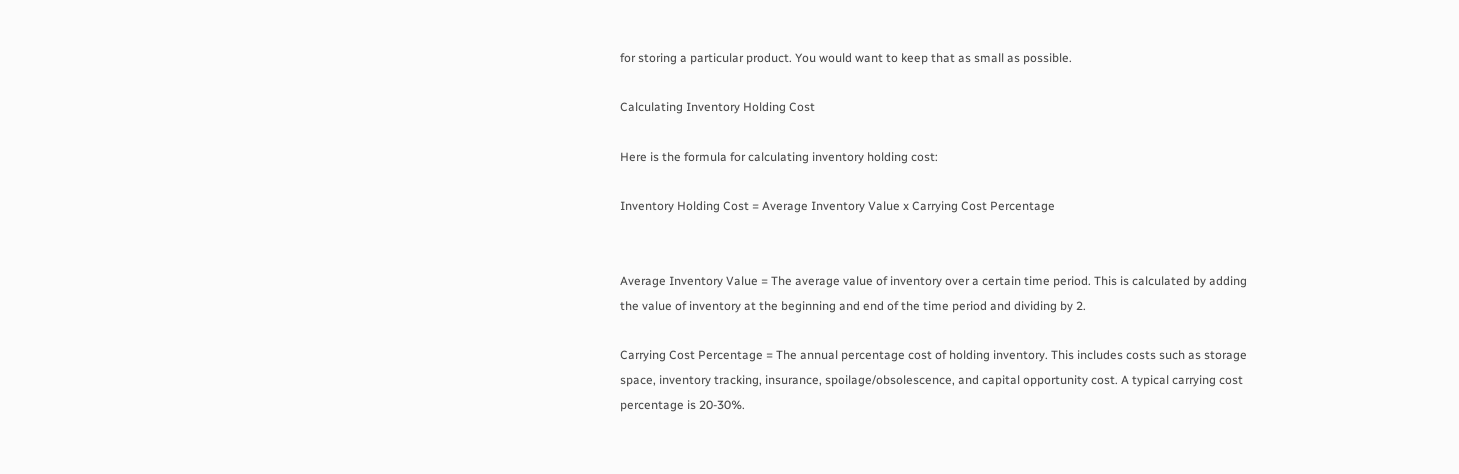for storing a particular product. You would want to keep that as small as possible.

Calculating Inventory Holding Cost

Here is the formula for calculating inventory holding cost:

Inventory Holding Cost = Average Inventory Value x Carrying Cost Percentage


Average Inventory Value = The average value of inventory over a certain time period. This is calculated by adding the value of inventory at the beginning and end of the time period and dividing by 2.

Carrying Cost Percentage = The annual percentage cost of holding inventory. This includes costs such as storage space, inventory tracking, insurance, spoilage/obsolescence, and capital opportunity cost. A typical carrying cost percentage is 20-30%.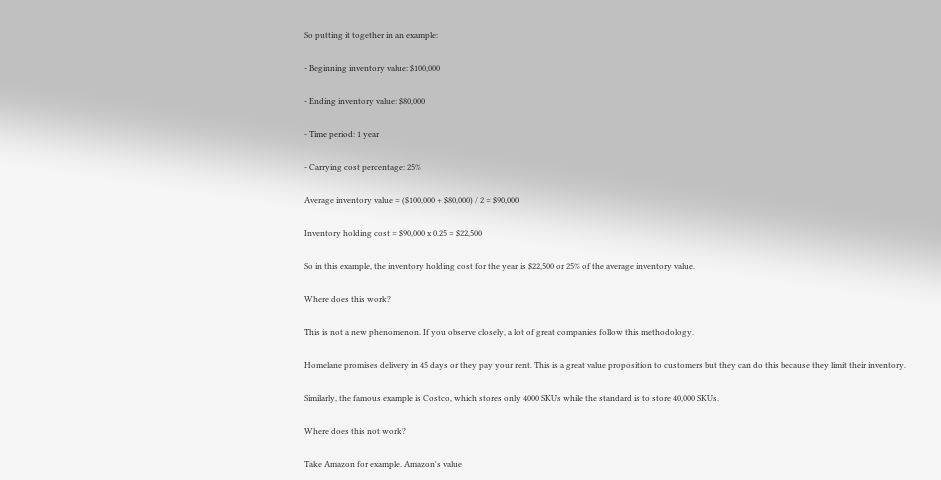So putting it together in an example:

- Beginning inventory value: $100,000

- Ending inventory value: $80,000

- Time period: 1 year

- Carrying cost percentage: 25%

Average inventory value = ($100,000 + $80,000) / 2 = $90,000

Inventory holding cost = $90,000 x 0.25 = $22,500

So in this example, the inventory holding cost for the year is $22,500 or 25% of the average inventory value.

Where does this work?

This is not a new phenomenon. If you observe closely, a lot of great companies follow this methodology.

Homelane promises delivery in 45 days or they pay your rent. This is a great value proposition to customers but they can do this because they limit their inventory.

Similarly, the famous example is Costco, which stores only 4000 SKUs while the standard is to store 40,000 SKUs.

Where does this not work?

Take Amazon for example. Amazon's value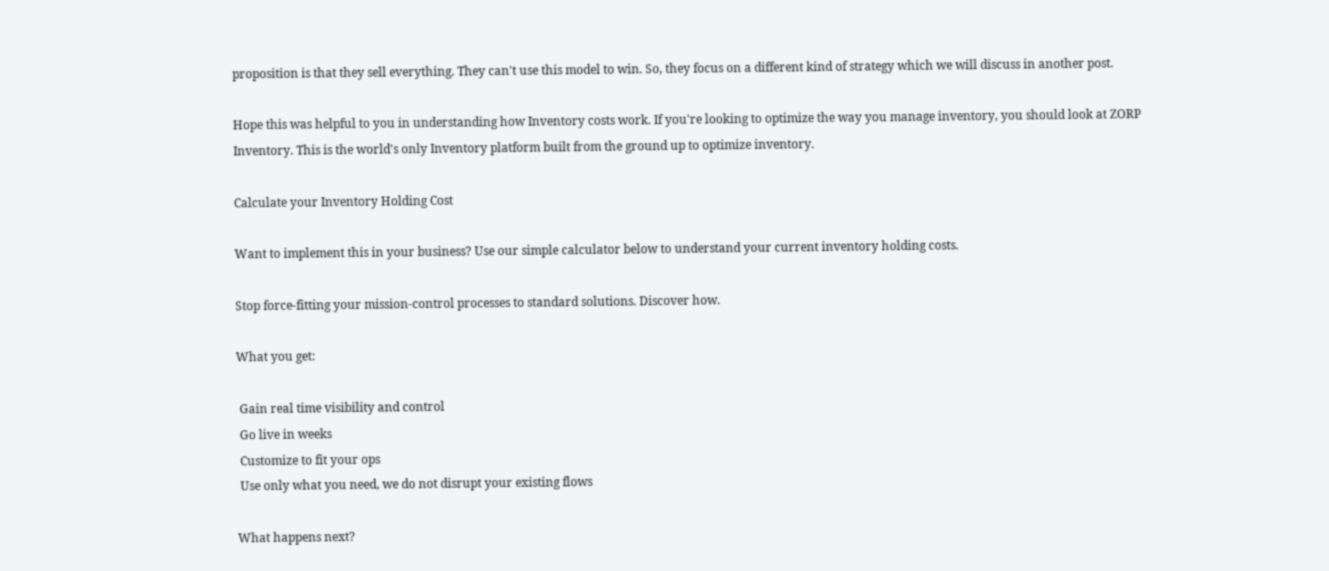proposition is that they sell everything. They can't use this model to win. So, they focus on a different kind of strategy which we will discuss in another post.

Hope this was helpful to you in understanding how Inventory costs work. If you're looking to optimize the way you manage inventory, you should look at ZORP Inventory. This is the world's only Inventory platform built from the ground up to optimize inventory.

Calculate your Inventory Holding Cost

Want to implement this in your business? Use our simple calculator below to understand your current inventory holding costs.

Stop force-fitting your mission-control processes to standard solutions. Discover how.

What you get:

 Gain real time visibility and control
 Go live in weeks
 Customize to fit your ops
 Use only what you need, we do not disrupt your existing flows

What happens next?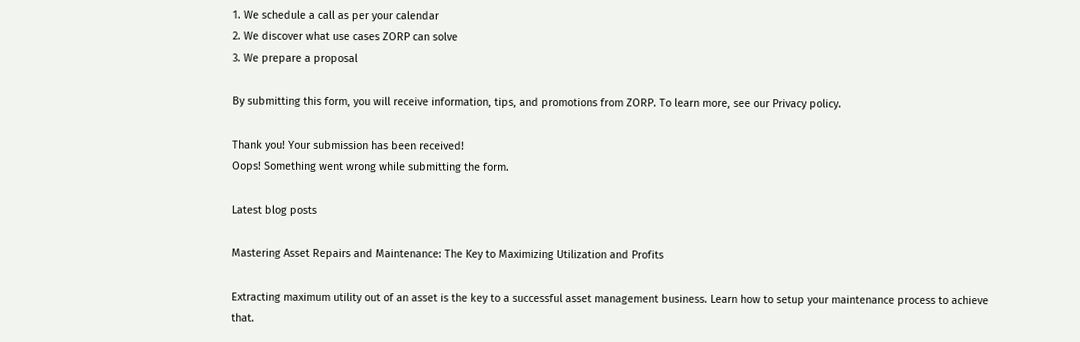1. We schedule a call as per your calendar
2. We discover what use cases ZORP can solve
3. We prepare a proposal

By submitting this form, you will receive information, tips, and promotions from ZORP. To learn more, see our Privacy policy.

Thank you! Your submission has been received!
Oops! Something went wrong while submitting the form.

Latest blog posts

Mastering Asset Repairs and Maintenance: The Key to Maximizing Utilization and Profits

Extracting maximum utility out of an asset is the key to a successful asset management business. Learn how to setup your maintenance process to achieve that.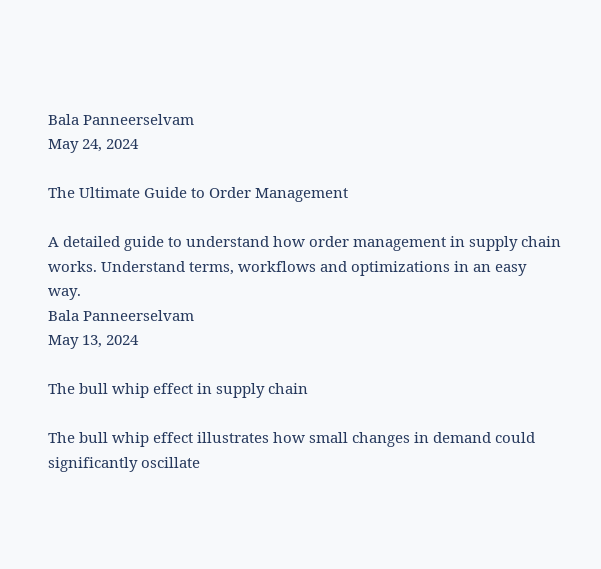Bala Panneerselvam
May 24, 2024

The Ultimate Guide to Order Management

A detailed guide to understand how order management in supply chain works. Understand terms, workflows and optimizations in an easy way.
Bala Panneerselvam
May 13, 2024

The bull whip effect in supply chain

The bull whip effect illustrates how small changes in demand could significantly oscillate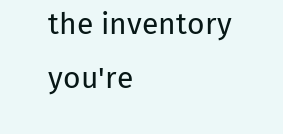the inventory you're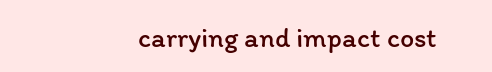carrying and impact cost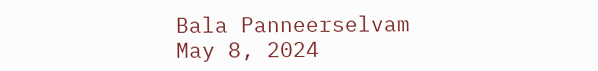Bala Panneerselvam
May 8, 2024